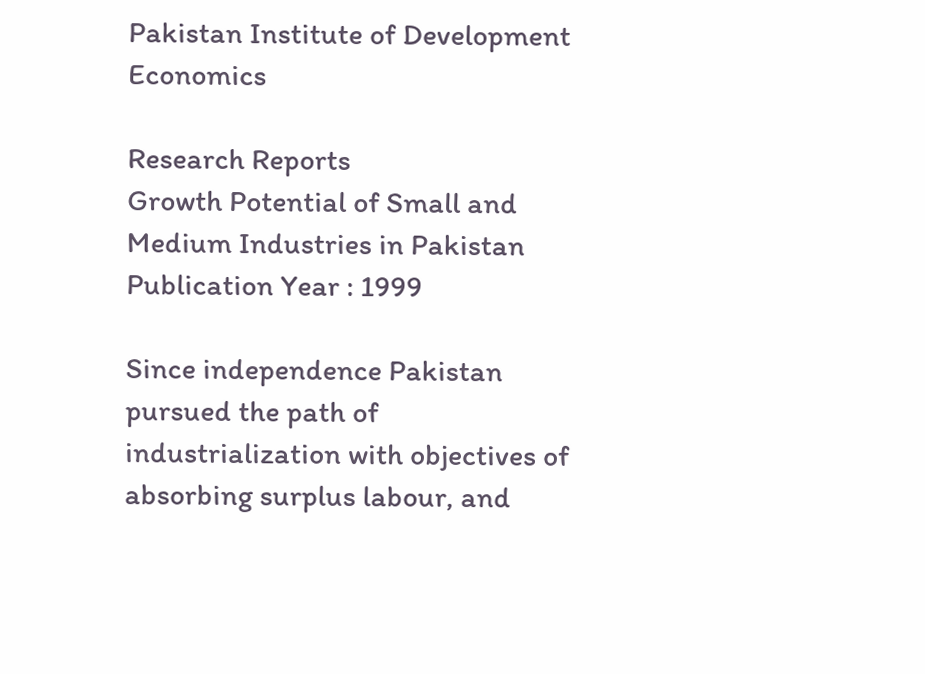Pakistan Institute of Development Economics

Research Reports
Growth Potential of Small and Medium Industries in Pakistan
Publication Year : 1999

Since independence Pakistan pursued the path of industrialization with objectives of absorbing surplus labour, and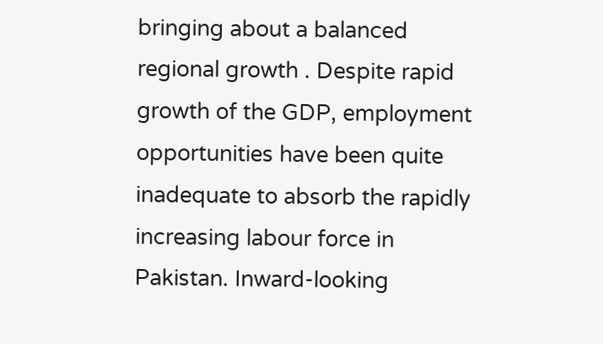bringing about a balanced regional growth . Despite rapid growth of the GDP, employment opportunities have been quite inadequate to absorb the rapidly increasing labour force in Pakistan. Inward-looking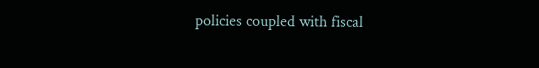policies coupled with fiscal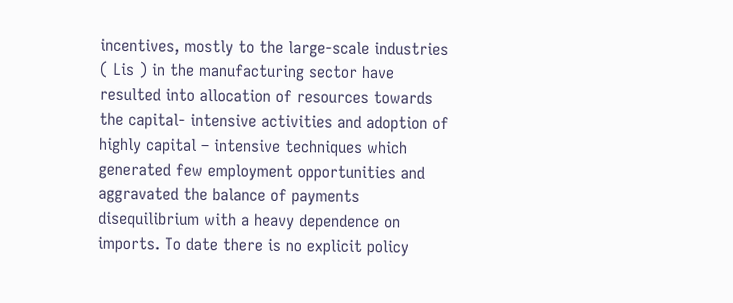incentives, mostly to the large-scale industries ( Lis ) in the manufacturing sector have resulted into allocation of resources towards the capital- intensive activities and adoption of highly capital – intensive techniques which generated few employment opportunities and aggravated the balance of payments disequilibrium with a heavy dependence on imports. To date there is no explicit policy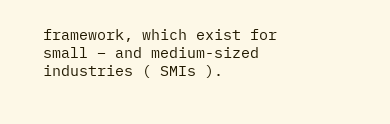framework, which exist for small – and medium-sized industries ( SMIs ).